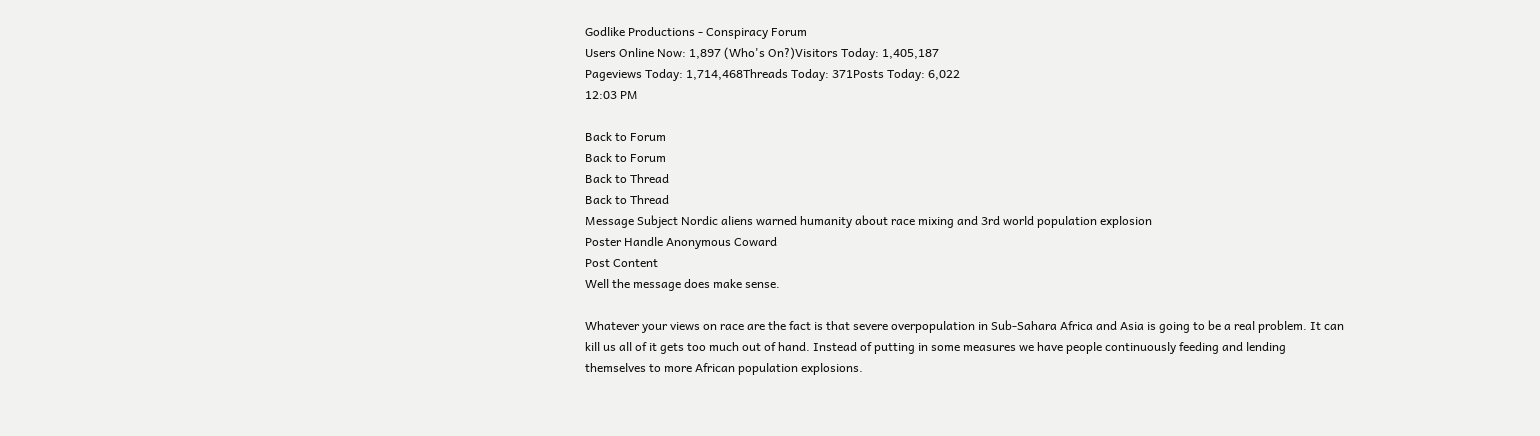Godlike Productions - Conspiracy Forum
Users Online Now: 1,897 (Who's On?)Visitors Today: 1,405,187
Pageviews Today: 1,714,468Threads Today: 371Posts Today: 6,022
12:03 PM

Back to Forum
Back to Forum
Back to Thread
Back to Thread
Message Subject Nordic aliens warned humanity about race mixing and 3rd world population explosion
Poster Handle Anonymous Coward
Post Content
Well the message does make sense.

Whatever your views on race are the fact is that severe overpopulation in Sub-Sahara Africa and Asia is going to be a real problem. It can kill us all of it gets too much out of hand. Instead of putting in some measures we have people continuously feeding and lending themselves to more African population explosions.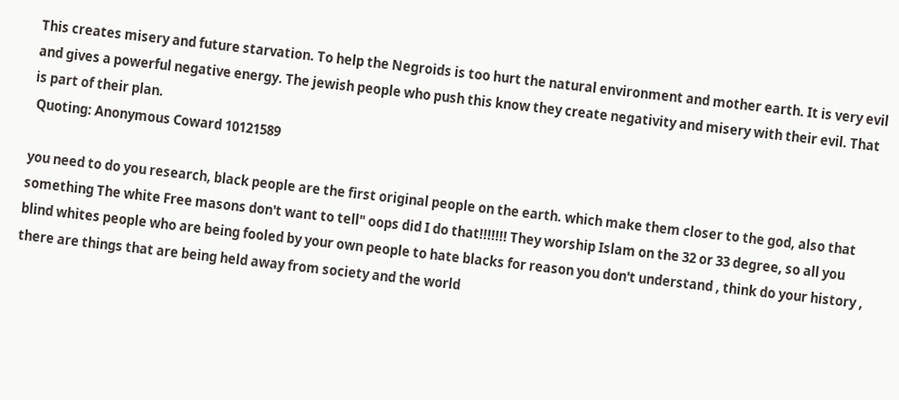This creates misery and future starvation. To help the Negroids is too hurt the natural environment and mother earth. It is very evil and gives a powerful negative energy. The jewish people who push this know they create negativity and misery with their evil. That is part of their plan.
 Quoting: Anonymous Coward 10121589

you need to do you research, black people are the first original people on the earth. which make them closer to the god, also that something The white Free masons don't want to tell" oops did I do that!!!!!!! They worship Islam on the 32 or 33 degree, so all you blind whites people who are being fooled by your own people to hate blacks for reason you don't understand , think do your history , there are things that are being held away from society and the world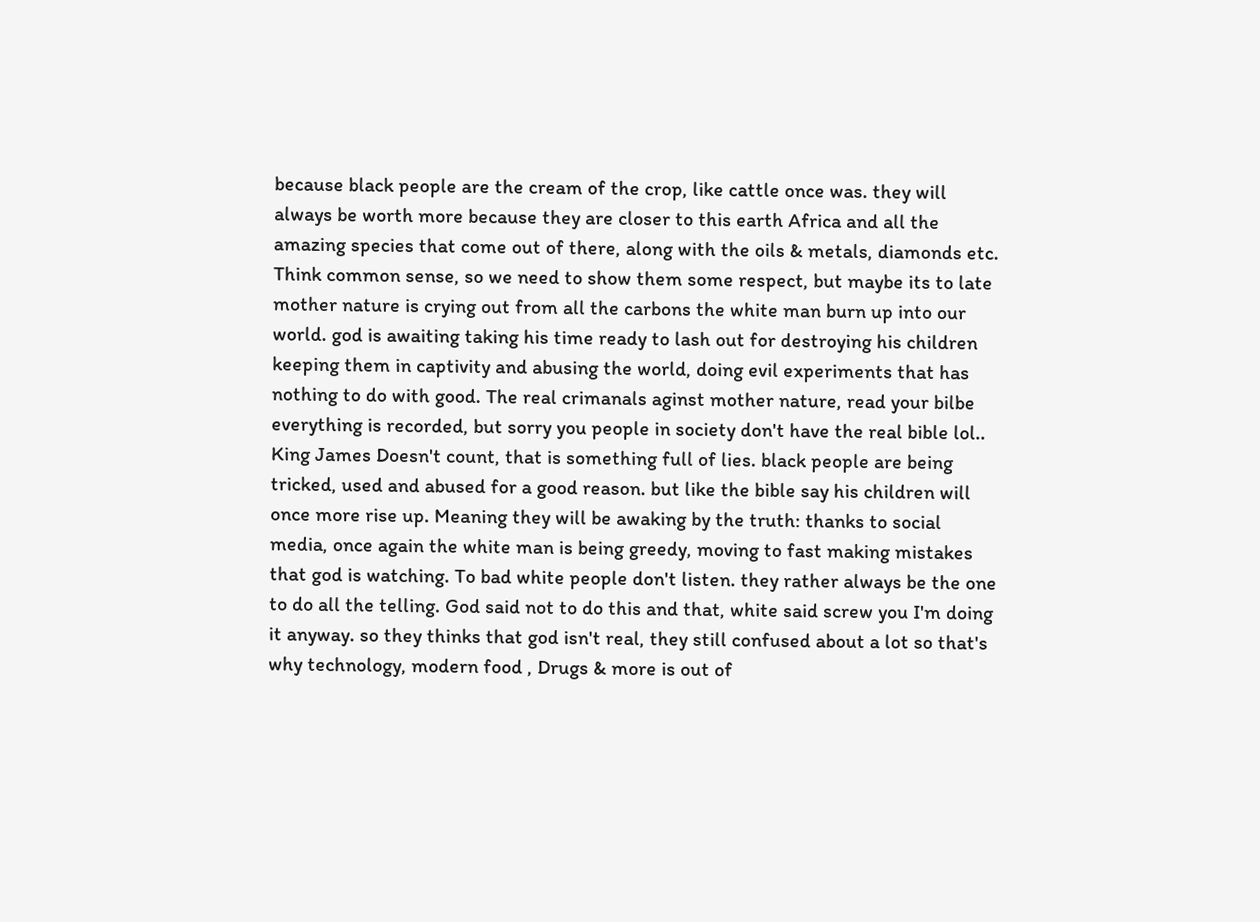because black people are the cream of the crop, like cattle once was. they will always be worth more because they are closer to this earth Africa and all the amazing species that come out of there, along with the oils & metals, diamonds etc. Think common sense, so we need to show them some respect, but maybe its to late mother nature is crying out from all the carbons the white man burn up into our world. god is awaiting taking his time ready to lash out for destroying his children keeping them in captivity and abusing the world, doing evil experiments that has nothing to do with good. The real crimanals aginst mother nature, read your bilbe everything is recorded, but sorry you people in society don't have the real bible lol.. King James Doesn't count, that is something full of lies. black people are being tricked, used and abused for a good reason. but like the bible say his children will once more rise up. Meaning they will be awaking by the truth: thanks to social media, once again the white man is being greedy, moving to fast making mistakes that god is watching. To bad white people don't listen. they rather always be the one to do all the telling. God said not to do this and that, white said screw you I'm doing it anyway. so they thinks that god isn't real, they still confused about a lot so that's why technology, modern food , Drugs & more is out of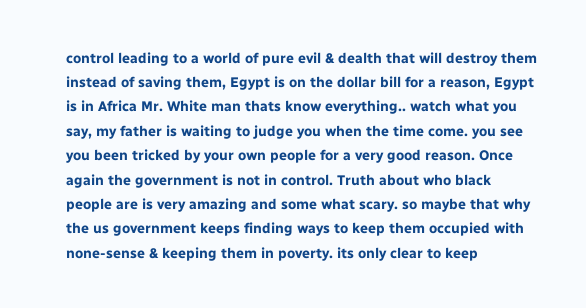control leading to a world of pure evil & dealth that will destroy them instead of saving them, Egypt is on the dollar bill for a reason, Egypt is in Africa Mr. White man thats know everything.. watch what you say, my father is waiting to judge you when the time come. you see you been tricked by your own people for a very good reason. Once again the government is not in control. Truth about who black people are is very amazing and some what scary. so maybe that why the us government keeps finding ways to keep them occupied with none-sense & keeping them in poverty. its only clear to keep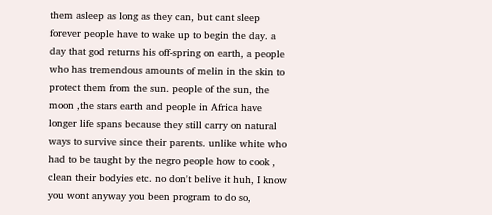them asleep as long as they can, but cant sleep forever people have to wake up to begin the day. a day that god returns his off-spring on earth, a people who has tremendous amounts of melin in the skin to protect them from the sun. people of the sun, the moon ,the stars earth and people in Africa have longer life spans because they still carry on natural ways to survive since their parents. unlike white who had to be taught by the negro people how to cook , clean their bodyies etc. no don't belive it huh, I know you wont anyway you been program to do so,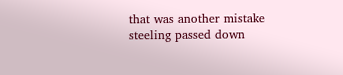that was another mistake steeling passed down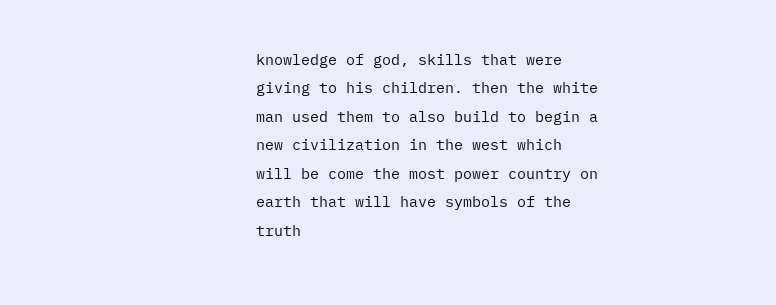knowledge of god, skills that were giving to his children. then the white man used them to also build to begin a new civilization in the west which will be come the most power country on earth that will have symbols of the truth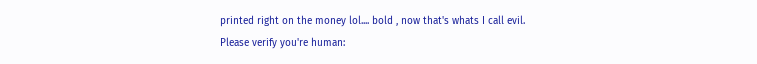printed right on the money lol.... bold , now that's whats I call evil.
Please verify you're human: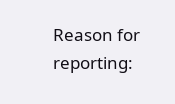Reason for reporting: